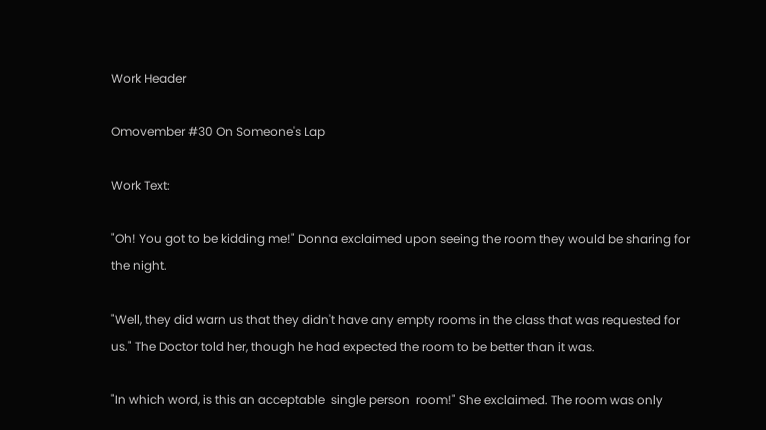Work Header

Omovember #30 On Someone's Lap

Work Text:

"Oh! You got to be kidding me!" Donna exclaimed upon seeing the room they would be sharing for the night.

"Well, they did warn us that they didn't have any empty rooms in the class that was requested for us." The Doctor told her, though he had expected the room to be better than it was.

"In which word, is this an acceptable  single person  room!" She exclaimed. The room was only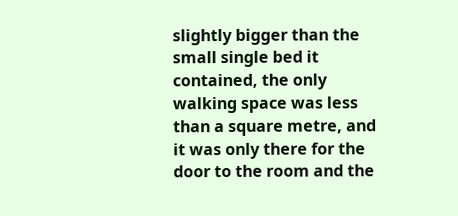slightly bigger than the small single bed it contained, the only walking space was less than a square metre, and it was only there for the door to the room and the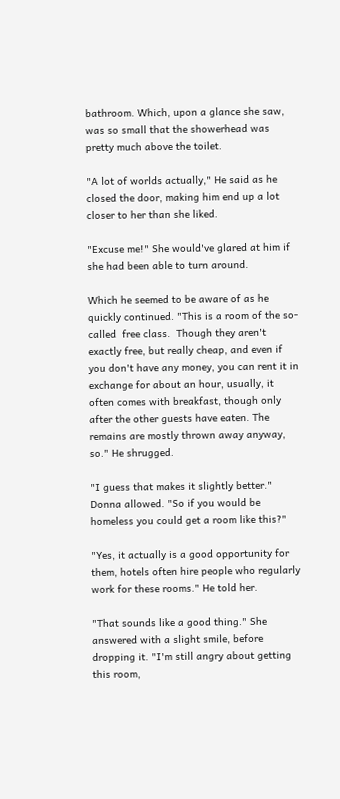bathroom. Which, upon a glance she saw, was so small that the showerhead was pretty much above the toilet.

"A lot of worlds actually," He said as he closed the door, making him end up a lot closer to her than she liked.

"Excuse me!" She would've glared at him if she had been able to turn around.

Which he seemed to be aware of as he quickly continued. "This is a room of the so-called  free class.  Though they aren't exactly free, but really cheap, and even if you don't have any money, you can rent it in exchange for about an hour, usually, it often comes with breakfast, though only after the other guests have eaten. The remains are mostly thrown away anyway, so." He shrugged.

"I guess that makes it slightly better." Donna allowed. "So if you would be homeless you could get a room like this?"

"Yes, it actually is a good opportunity for them, hotels often hire people who regularly work for these rooms." He told her.

"That sounds like a good thing." She answered with a slight smile, before dropping it. "I'm still angry about getting this room,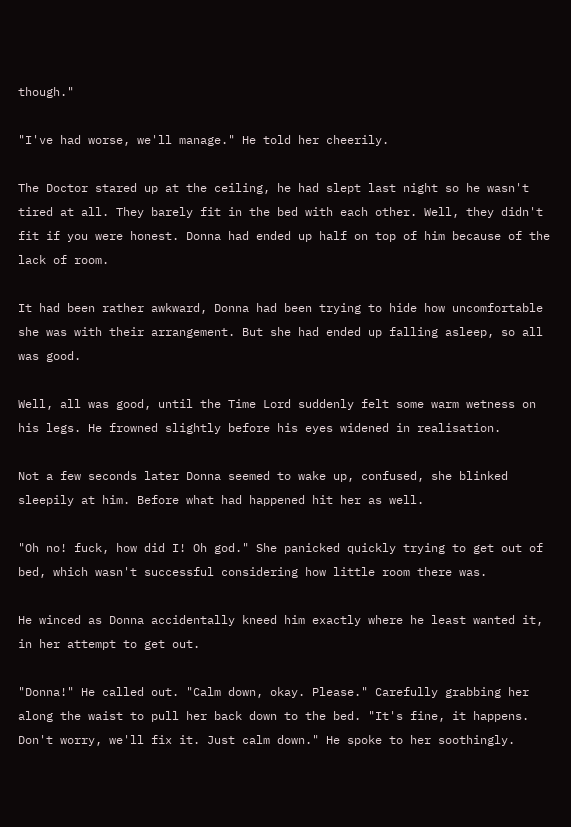though."

"I've had worse, we'll manage." He told her cheerily.

The Doctor stared up at the ceiling, he had slept last night so he wasn't tired at all. They barely fit in the bed with each other. Well, they didn't fit if you were honest. Donna had ended up half on top of him because of the lack of room.

It had been rather awkward, Donna had been trying to hide how uncomfortable she was with their arrangement. But she had ended up falling asleep, so all was good.

Well, all was good, until the Time Lord suddenly felt some warm wetness on his legs. He frowned slightly before his eyes widened in realisation.

Not a few seconds later Donna seemed to wake up, confused, she blinked sleepily at him. Before what had happened hit her as well.

"Oh no! fuck, how did I! Oh god." She panicked quickly trying to get out of bed, which wasn't successful considering how little room there was.

He winced as Donna accidentally kneed him exactly where he least wanted it, in her attempt to get out.

"Donna!" He called out. "Calm down, okay. Please." Carefully grabbing her along the waist to pull her back down to the bed. "It's fine, it happens. Don't worry, we'll fix it. Just calm down." He spoke to her soothingly.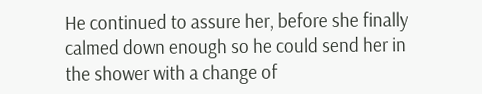He continued to assure her, before she finally calmed down enough so he could send her in the shower with a change of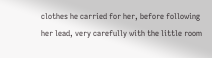clothes he carried for her, before following her lead, very carefully with the little room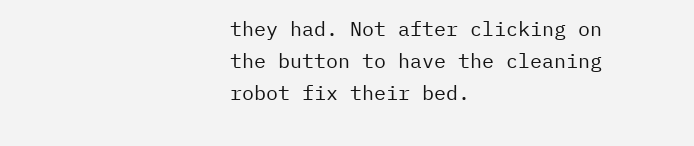they had. Not after clicking on the button to have the cleaning robot fix their bed.